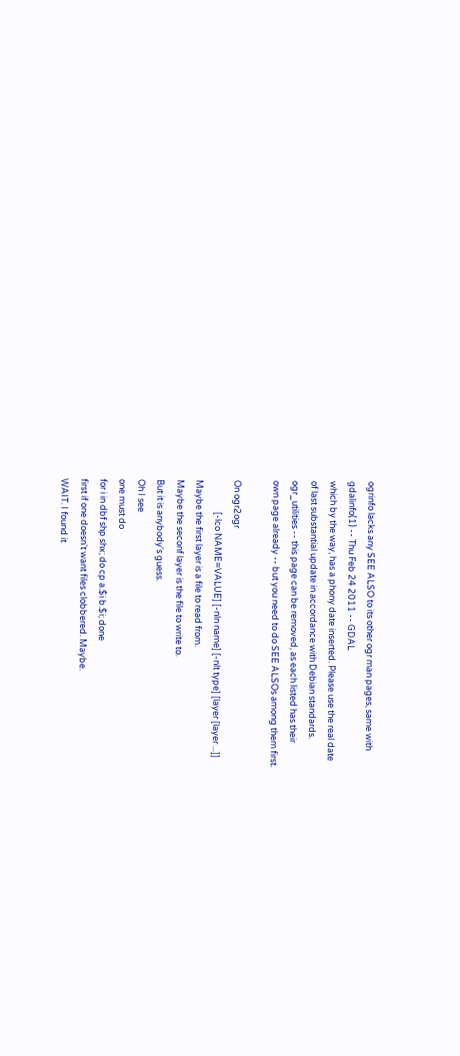ogrinfo lacks any SEE ALSO to its other ogr man pages, same with
gdalinfo(1) -- Thu Feb 24 2011 -- GDAL
which by the way, has a phony date inserted. Please use the real date
of last substantial update in accordance with Debian standards.
ogr_utilities -- this page can be removed, as each listed has their
own page already -- but you need to do SEE ALSOs among them first.

On ogr2ogr
                [-lco NAME=VALUE] [-nln name] [-nlt type] [layer [layer ...]]
Maybe the first layer is a file to read from.
Maybe the seconf layer is the file to write to.
But it is anybody's guess.
Oh I see
one must do
for i in dbf shp shx; do cp a.$i b.$i; done
first if one doesn't want files clobbered. Maybe.
WAIT. I found it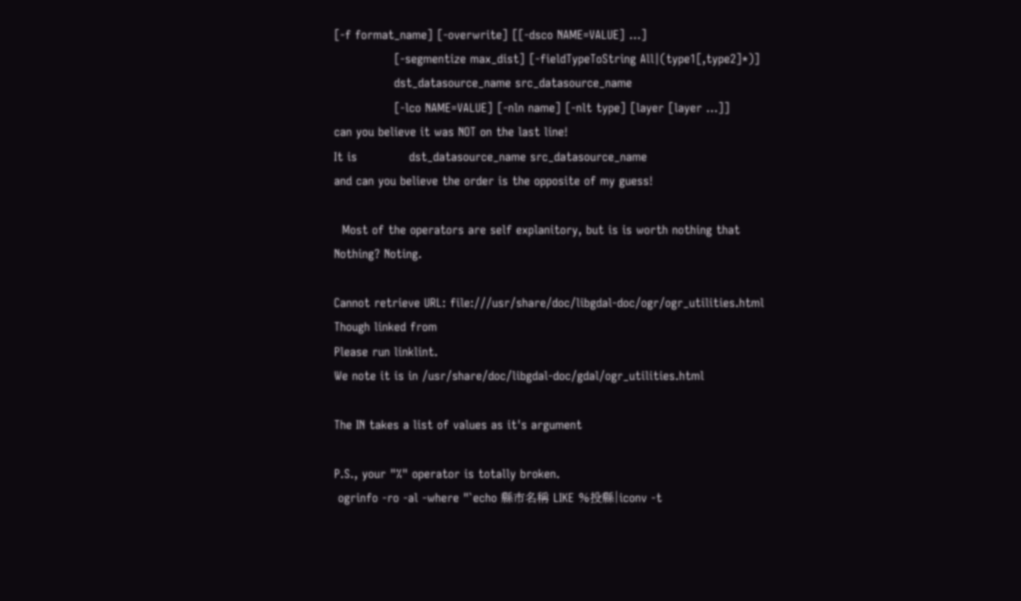[-f format_name] [-overwrite] [[-dsco NAME=VALUE] ...]
               [-segmentize max_dist] [-fieldTypeToString All|(type1[,type2]*)]
               dst_datasource_name src_datasource_name
               [-lco NAME=VALUE] [-nln name] [-nlt type] [layer [layer ...]]
can you believe it was NOT on the last line!
It is             dst_datasource_name src_datasource_name
and can you believe the order is the opposite of my guess!

  Most of the operators are self explanitory, but is is worth nothing that
Nothing? Noting.

Cannot retrieve URL: file:///usr/share/doc/libgdal-doc/ogr/ogr_utilities.html
Though linked from
Please run linklint.
We note it is in /usr/share/doc/libgdal-doc/gdal/ogr_utilities.html

The IN takes a list of values as it's argument

P.S., your "%" operator is totally broken.
 ogrinfo -ro -al -where "`echo 縣市名稱 LIKE %投縣|iconv -t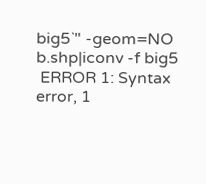big5`" -geom=NO
b.shp|iconv -f big5
 ERROR 1: Syntax error, 1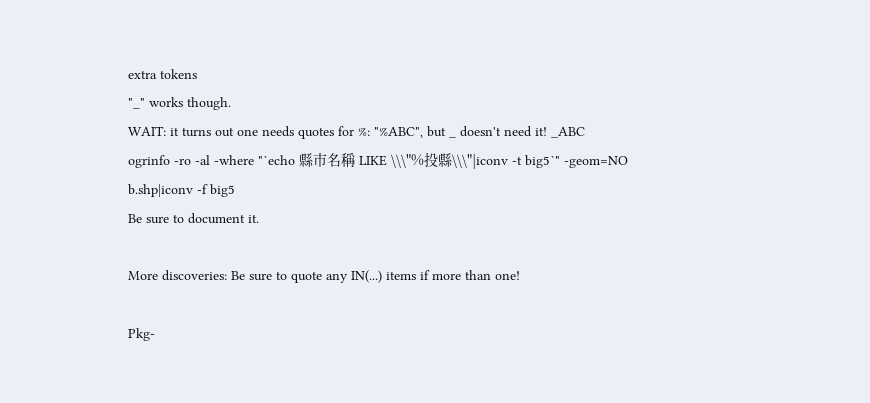extra tokens
"_" works though.
WAIT: it turns out one needs quotes for %: "%ABC", but _ doesn't need it! _ABC
ogrinfo -ro -al -where "`echo 縣市名稱 LIKE \\\"%投縣\\\"|iconv -t big5`" -geom=NO
b.shp|iconv -f big5
Be sure to document it.

More discoveries: Be sure to quote any IN(...) items if more than one!

Pkg-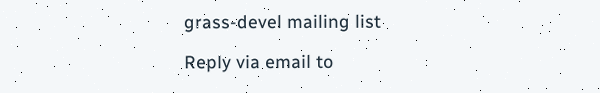grass-devel mailing list

Reply via email to